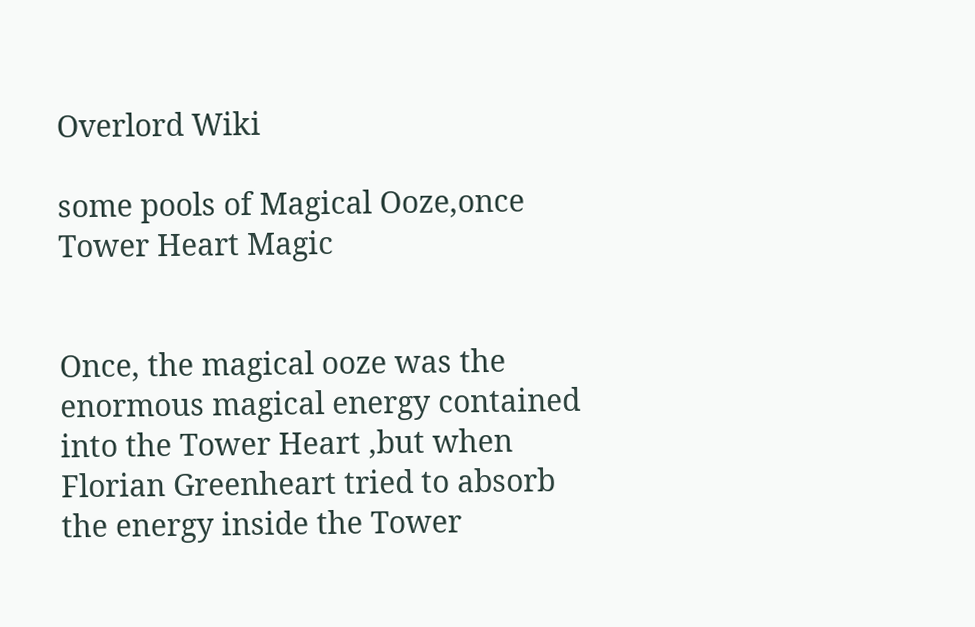Overlord Wiki

some pools of Magical Ooze,once Tower Heart Magic


Once, the magical ooze was the enormous magical energy contained into the Tower Heart ,but when Florian Greenheart tried to absorb the energy inside the Tower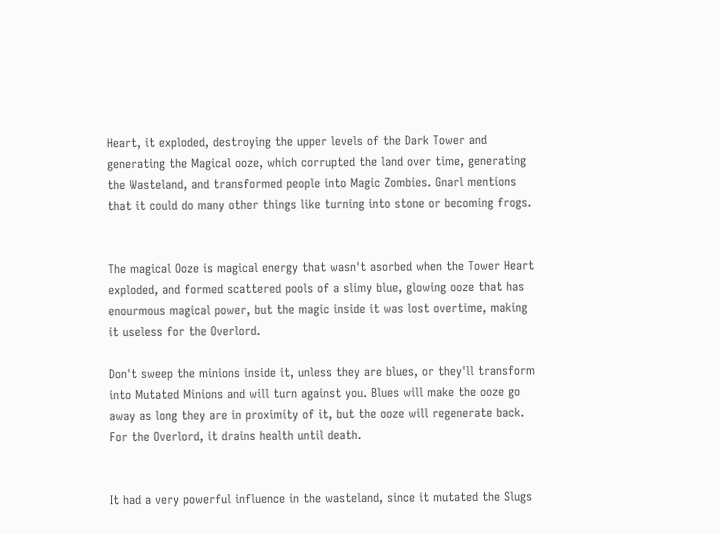Heart, it exploded, destroying the upper levels of the Dark Tower and generating the Magical ooze, which corrupted the land over time, generating the Wasteland, and transformed people into Magic Zombies. Gnarl mentions that it could do many other things like turning into stone or becoming frogs.


The magical Ooze is magical energy that wasn't asorbed when the Tower Heart exploded, and formed scattered pools of a slimy blue, glowing ooze that has enourmous magical power, but the magic inside it was lost overtime, making it useless for the Overlord.

Don't sweep the minions inside it, unless they are blues, or they'll transform into Mutated Minions and will turn against you. Blues will make the ooze go away as long they are in proximity of it, but the ooze will regenerate back. For the Overlord, it drains health until death.


It had a very powerful influence in the wasteland, since it mutated the Slugs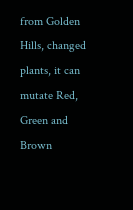from Golden Hills, changed plants, it can mutate Red, Green and Brown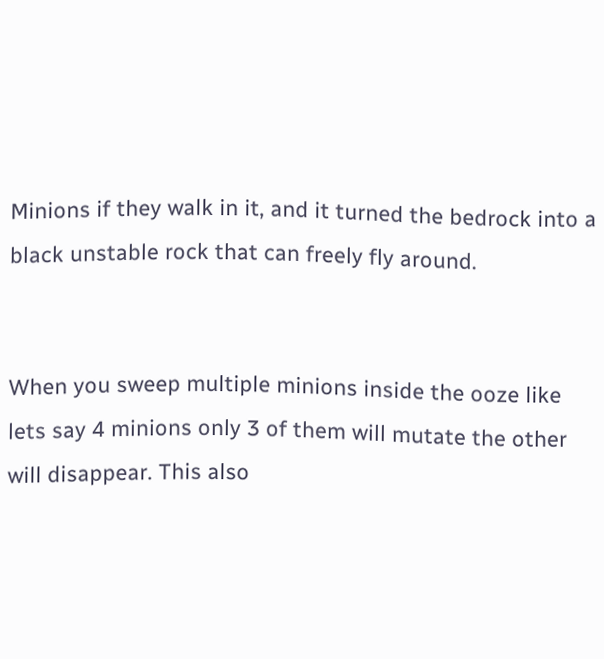Minions if they walk in it, and it turned the bedrock into a black unstable rock that can freely fly around.


When you sweep multiple minions inside the ooze like lets say 4 minions only 3 of them will mutate the other will disappear. This also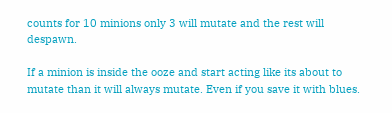counts for 10 minions only 3 will mutate and the rest will despawn.

If a minion is inside the ooze and start acting like its about to mutate than it will always mutate. Even if you save it with blues.